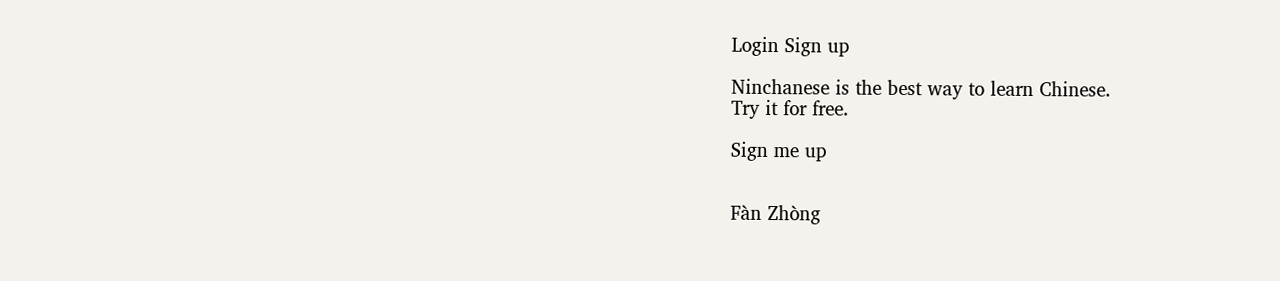Login Sign up

Ninchanese is the best way to learn Chinese.
Try it for free.

Sign me up


Fàn Zhòng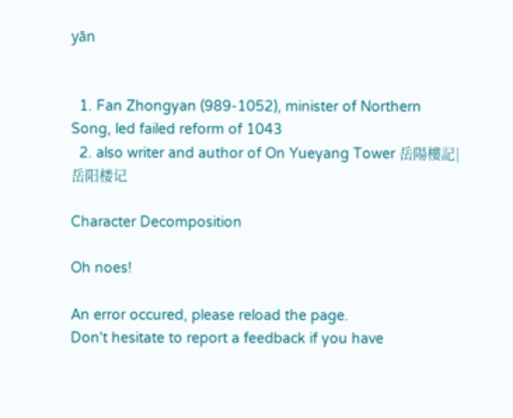yān


  1. Fan Zhongyan (989-1052), minister of Northern Song, led failed reform of 1043
  2. also writer and author of On Yueyang Tower 岳陽樓記|岳阳楼记

Character Decomposition

Oh noes!

An error occured, please reload the page.
Don't hesitate to report a feedback if you have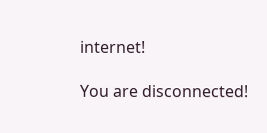internet!

You are disconnected!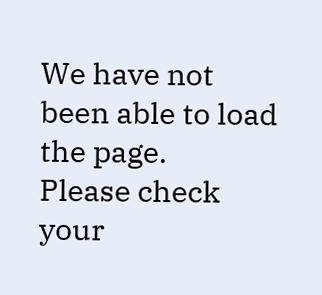We have not been able to load the page.
Please check your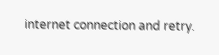internet connection and retry.